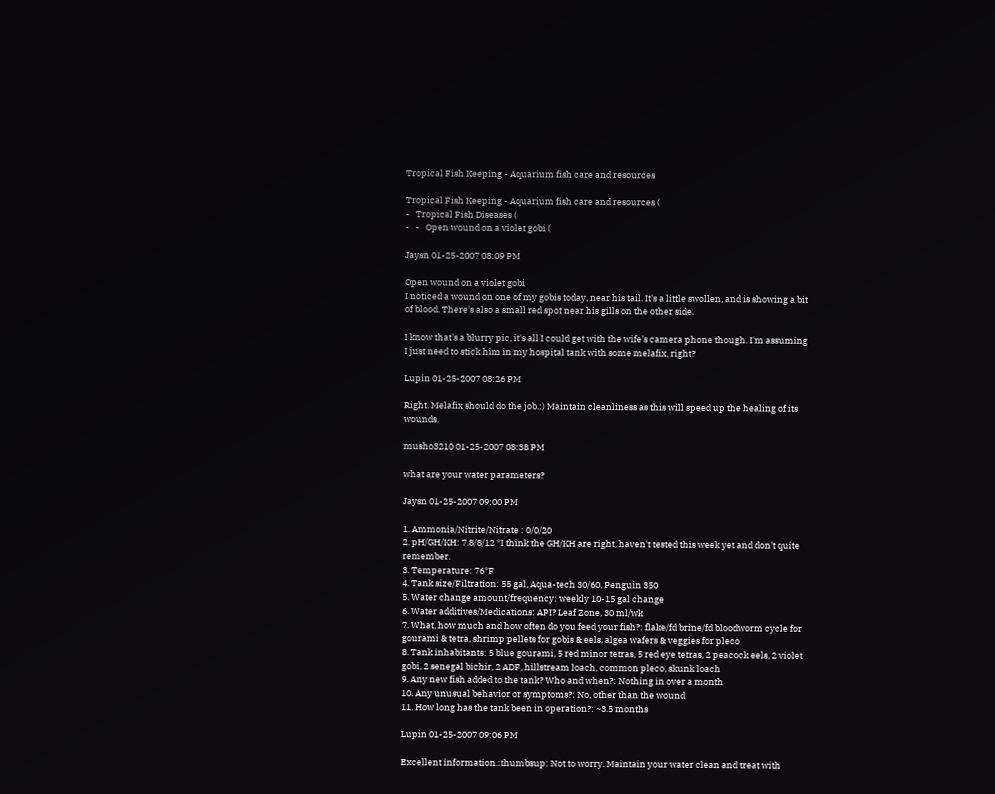Tropical Fish Keeping - Aquarium fish care and resources

Tropical Fish Keeping - Aquarium fish care and resources (
-   Tropical Fish Diseases (
-   -   Open wound on a violet gobi (

Jaysn 01-25-2007 08:09 PM

Open wound on a violet gobi
I noticed a wound on one of my gobis today, near his tail. It's a little swollen, and is showing a bit of blood. There's also a small red spot near his gills on the other side.

I know that's a blurry pic, it's all I could get with the wife's camera phone though. I'm assuming I just need to stick him in my hospital tank with some melafix, right?

Lupin 01-25-2007 08:26 PM

Right. Melafix should do the job.:) Maintain cleanliness as this will speed up the healing of its wounds.

musho3210 01-25-2007 08:38 PM

what are your water parameters?

Jaysn 01-25-2007 09:00 PM

1. Ammonia/Nitrite/Nitrate : 0/0/20
2. pH/GH/KH: 7.8/8/12 *I think the GH/KH are right, haven't tested this week yet and don't quite remember.
3. Temperature: 76*F
4. Tank size/Filtration: 55 gal, Aqua-tech 30/60, Penguin 350
5. Water change amount/frequency: weekly 10-15 gal change
6. Water additives/Medications: API? Leaf Zone, 30 ml/wk
7. What, how much and how often do you feed your fish?: flake/fd brine/fd bloodworm cycle for gourami & tetra, shrimp pellets for gobis & eels, algea wafers & veggies for pleco
8. Tank inhabitants: 5 blue gourami, 5 red minor tetras, 5 red eye tetras, 2 peacock eels, 2 violet gobi, 2 senegal bichir, 2 ADF, hillstream loach, common pleco, skunk loach
9. Any new fish added to the tank? Who and when?: Nothing in over a month
10. Any unusual behavior or symptoms?: No, other than the wound
11. How long has the tank been in operation?: ~3.5 months

Lupin 01-25-2007 09:06 PM

Excellent information.:thumbsup: Not to worry. Maintain your water clean and treat with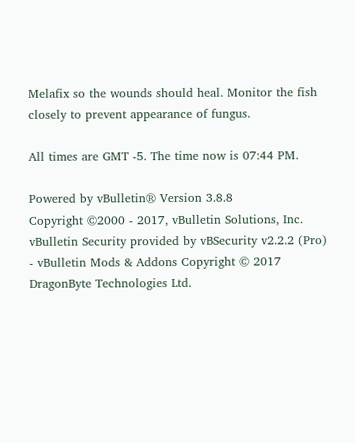Melafix so the wounds should heal. Monitor the fish closely to prevent appearance of fungus.

All times are GMT -5. The time now is 07:44 PM.

Powered by vBulletin® Version 3.8.8
Copyright ©2000 - 2017, vBulletin Solutions, Inc.
vBulletin Security provided by vBSecurity v2.2.2 (Pro) - vBulletin Mods & Addons Copyright © 2017 DragonByte Technologies Ltd.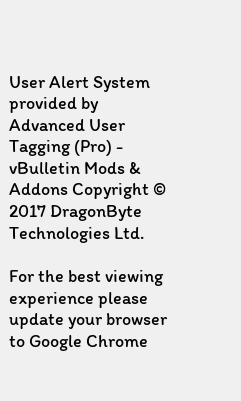User Alert System provided by Advanced User Tagging (Pro) - vBulletin Mods & Addons Copyright © 2017 DragonByte Technologies Ltd.

For the best viewing experience please update your browser to Google Chrome